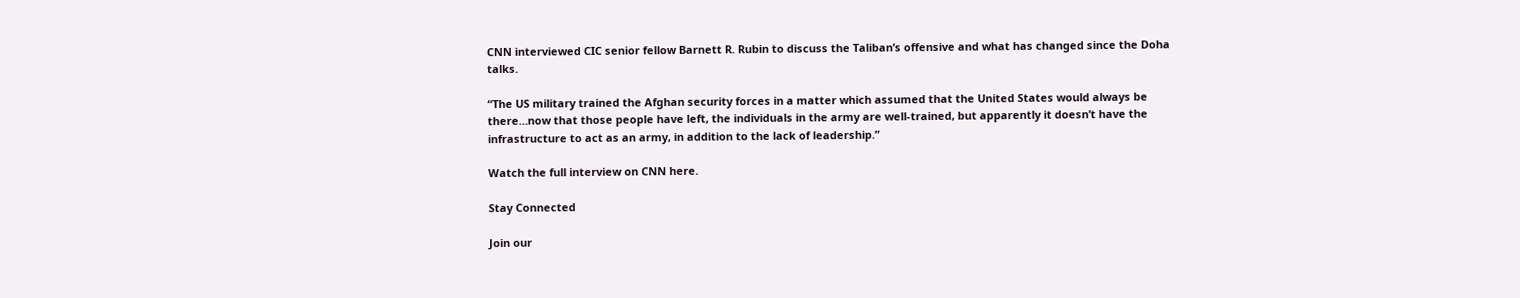CNN interviewed CIC senior fellow Barnett R. Rubin to discuss the Taliban’s offensive and what has changed since the Doha talks.

“The US military trained the Afghan security forces in a matter which assumed that the United States would always be there…now that those people have left, the individuals in the army are well-trained, but apparently it doesn’t have the infrastructure to act as an army, in addition to the lack of leadership.”

Watch the full interview on CNN here.

Stay Connected

Join our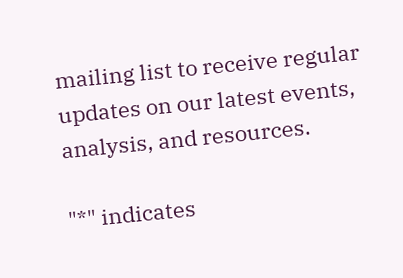mailing list to receive regular updates on our latest events, analysis, and resources.

"*" indicates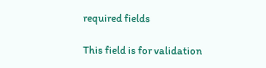required fields

This field is for validation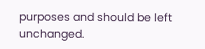purposes and should be left unchanged.